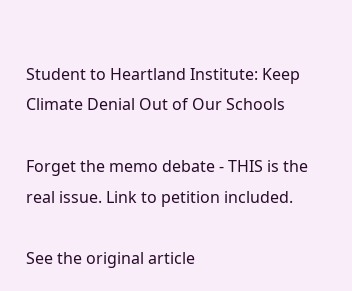Student to Heartland Institute: Keep Climate Denial Out of Our Schools

Forget the memo debate - THIS is the real issue. Link to petition included.

See the original article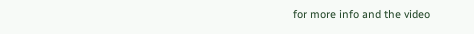for more info and the video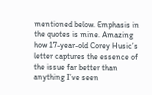mentioned below. Emphasis in the quotes is mine. Amazing how 17-year-old Corey Husic’s letter captures the essence of the issue far better than anything I’ve seen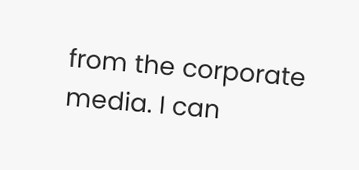from the corporate media. I can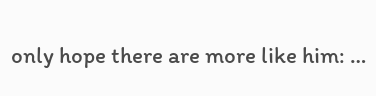only hope there are more like him: …